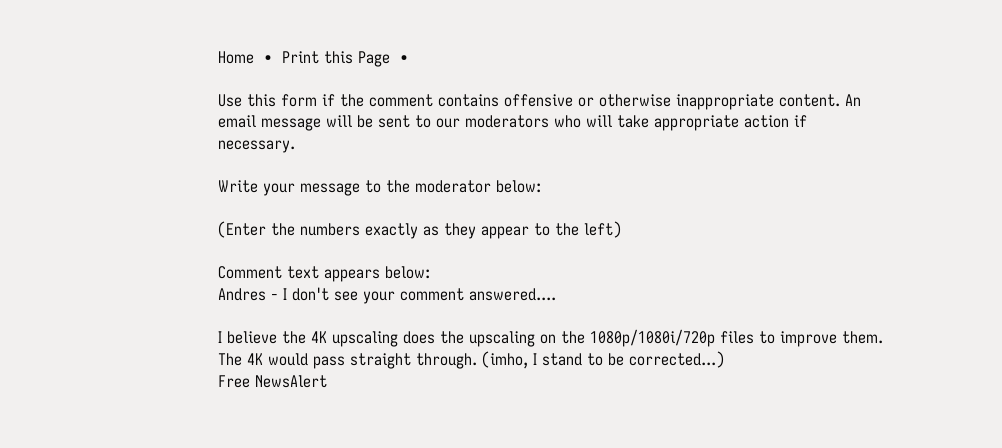Home  •  Print this Page  •

Use this form if the comment contains offensive or otherwise inappropriate content. An email message will be sent to our moderators who will take appropriate action if necessary.

Write your message to the moderator below:

(Enter the numbers exactly as they appear to the left)

Comment text appears below:
Andres - I don't see your comment answered....

I believe the 4K upscaling does the upscaling on the 1080p/1080i/720p files to improve them. The 4K would pass straight through. (imho, I stand to be corrected...)
Free NewsAlert